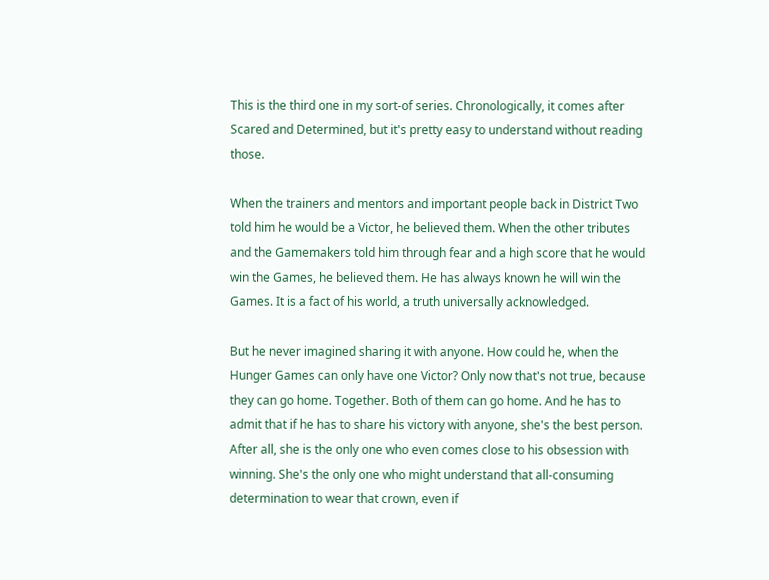This is the third one in my sort-of series. Chronologically, it comes after Scared and Determined, but it's pretty easy to understand without reading those.

When the trainers and mentors and important people back in District Two told him he would be a Victor, he believed them. When the other tributes and the Gamemakers told him through fear and a high score that he would win the Games, he believed them. He has always known he will win the Games. It is a fact of his world, a truth universally acknowledged.

But he never imagined sharing it with anyone. How could he, when the Hunger Games can only have one Victor? Only now that's not true, because they can go home. Together. Both of them can go home. And he has to admit that if he has to share his victory with anyone, she's the best person. After all, she is the only one who even comes close to his obsession with winning. She's the only one who might understand that all-consuming determination to wear that crown, even if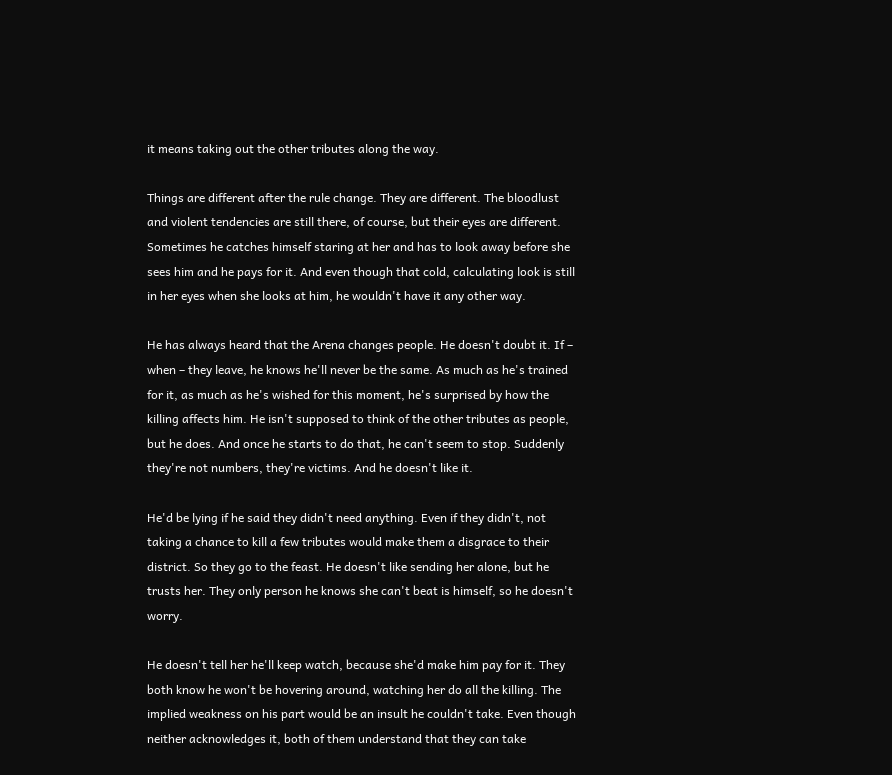it means taking out the other tributes along the way.

Things are different after the rule change. They are different. The bloodlust and violent tendencies are still there, of course, but their eyes are different. Sometimes he catches himself staring at her and has to look away before she sees him and he pays for it. And even though that cold, calculating look is still in her eyes when she looks at him, he wouldn't have it any other way.

He has always heard that the Arena changes people. He doesn't doubt it. If – when – they leave, he knows he'll never be the same. As much as he's trained for it, as much as he's wished for this moment, he's surprised by how the killing affects him. He isn't supposed to think of the other tributes as people, but he does. And once he starts to do that, he can't seem to stop. Suddenly they're not numbers, they're victims. And he doesn't like it.

He'd be lying if he said they didn't need anything. Even if they didn't, not taking a chance to kill a few tributes would make them a disgrace to their district. So they go to the feast. He doesn't like sending her alone, but he trusts her. They only person he knows she can't beat is himself, so he doesn't worry.

He doesn't tell her he'll keep watch, because she'd make him pay for it. They both know he won't be hovering around, watching her do all the killing. The implied weakness on his part would be an insult he couldn't take. Even though neither acknowledges it, both of them understand that they can take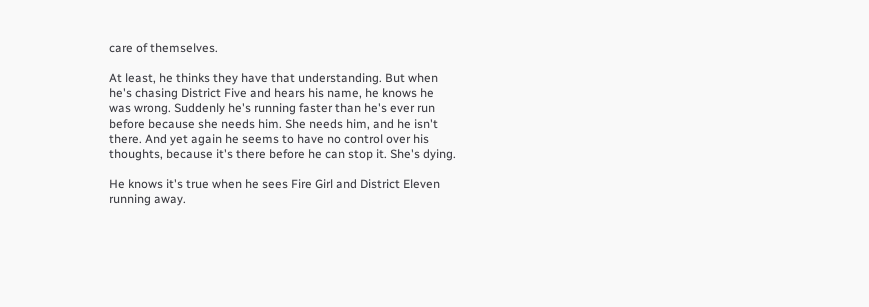care of themselves.

At least, he thinks they have that understanding. But when he's chasing District Five and hears his name, he knows he was wrong. Suddenly he's running faster than he's ever run before because she needs him. She needs him, and he isn't there. And yet again he seems to have no control over his thoughts, because it's there before he can stop it. She's dying.

He knows it's true when he sees Fire Girl and District Eleven running away.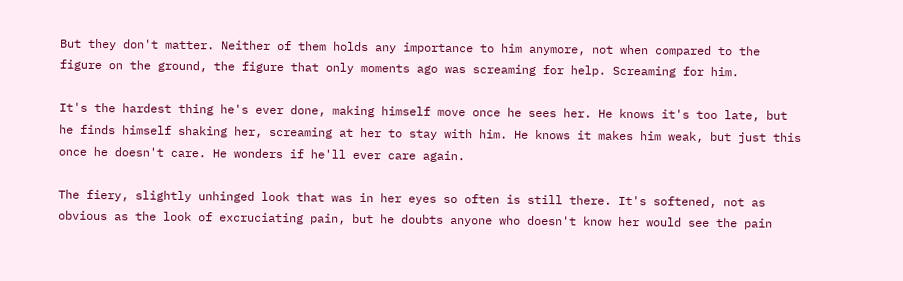But they don't matter. Neither of them holds any importance to him anymore, not when compared to the figure on the ground, the figure that only moments ago was screaming for help. Screaming for him.

It's the hardest thing he's ever done, making himself move once he sees her. He knows it's too late, but he finds himself shaking her, screaming at her to stay with him. He knows it makes him weak, but just this once he doesn't care. He wonders if he'll ever care again.

The fiery, slightly unhinged look that was in her eyes so often is still there. It's softened, not as obvious as the look of excruciating pain, but he doubts anyone who doesn't know her would see the pain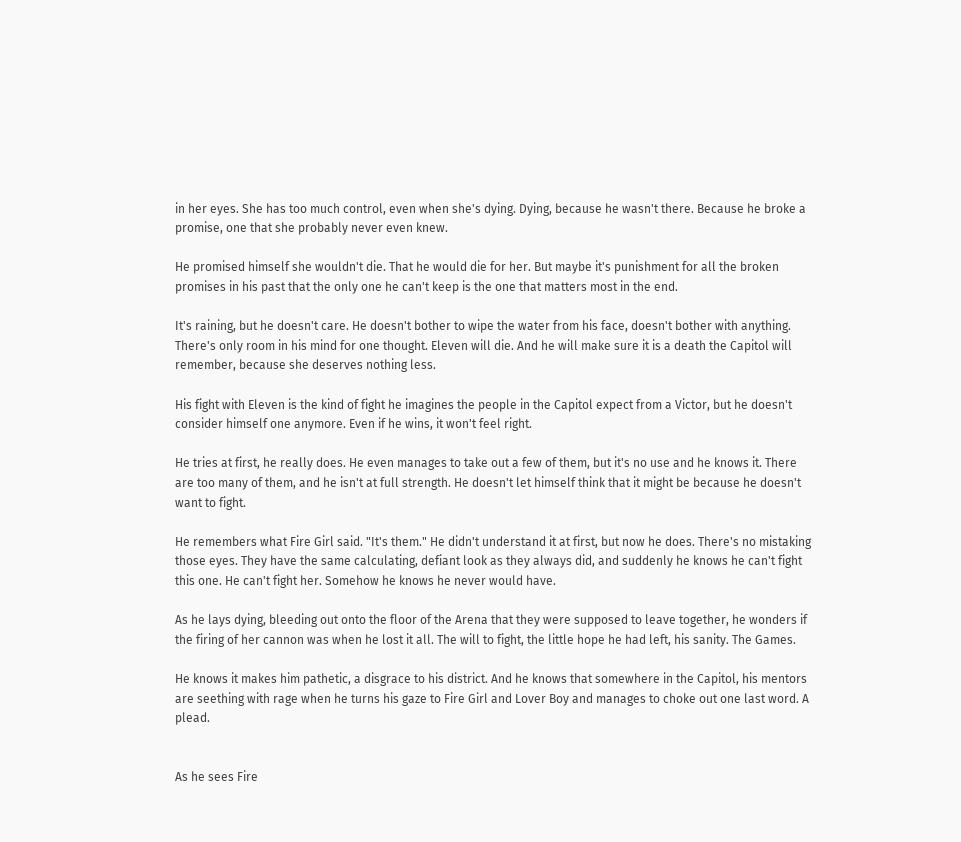in her eyes. She has too much control, even when she's dying. Dying, because he wasn't there. Because he broke a promise, one that she probably never even knew.

He promised himself she wouldn't die. That he would die for her. But maybe it's punishment for all the broken promises in his past that the only one he can't keep is the one that matters most in the end.

It's raining, but he doesn't care. He doesn't bother to wipe the water from his face, doesn't bother with anything. There's only room in his mind for one thought. Eleven will die. And he will make sure it is a death the Capitol will remember, because she deserves nothing less.

His fight with Eleven is the kind of fight he imagines the people in the Capitol expect from a Victor, but he doesn't consider himself one anymore. Even if he wins, it won't feel right.

He tries at first, he really does. He even manages to take out a few of them, but it's no use and he knows it. There are too many of them, and he isn't at full strength. He doesn't let himself think that it might be because he doesn't want to fight.

He remembers what Fire Girl said. "It's them." He didn't understand it at first, but now he does. There's no mistaking those eyes. They have the same calculating, defiant look as they always did, and suddenly he knows he can't fight this one. He can't fight her. Somehow he knows he never would have.

As he lays dying, bleeding out onto the floor of the Arena that they were supposed to leave together, he wonders if the firing of her cannon was when he lost it all. The will to fight, the little hope he had left, his sanity. The Games.

He knows it makes him pathetic, a disgrace to his district. And he knows that somewhere in the Capitol, his mentors are seething with rage when he turns his gaze to Fire Girl and Lover Boy and manages to choke out one last word. A plead.


As he sees Fire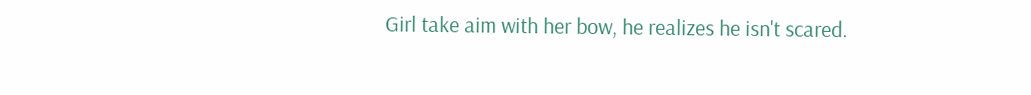Girl take aim with her bow, he realizes he isn't scared.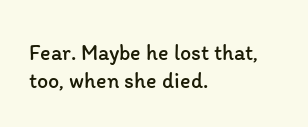Fear. Maybe he lost that, too, when she died.